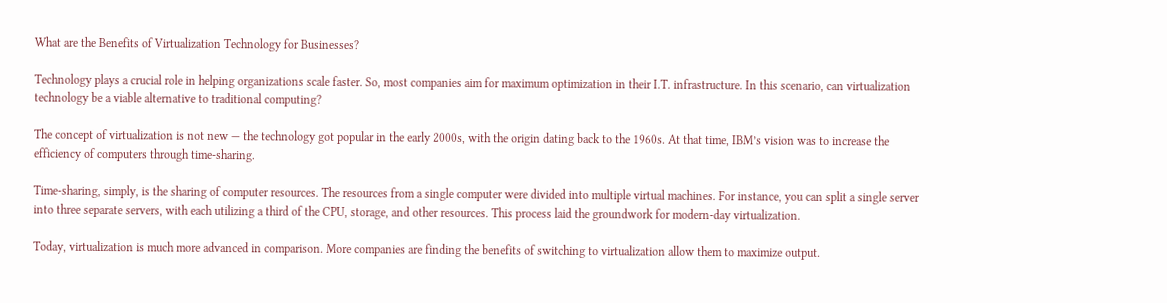What are the Benefits of Virtualization Technology for Businesses?

Technology plays a crucial role in helping organizations scale faster. So, most companies aim for maximum optimization in their I.T. infrastructure. In this scenario, can virtualization technology be a viable alternative to traditional computing?

The concept of virtualization is not new — the technology got popular in the early 2000s, with the origin dating back to the 1960s. At that time, IBM’s vision was to increase the efficiency of computers through time-sharing.

Time-sharing, simply, is the sharing of computer resources. The resources from a single computer were divided into multiple virtual machines. For instance, you can split a single server into three separate servers, with each utilizing a third of the CPU, storage, and other resources. This process laid the groundwork for modern-day virtualization.

Today, virtualization is much more advanced in comparison. More companies are finding the benefits of switching to virtualization allow them to maximize output.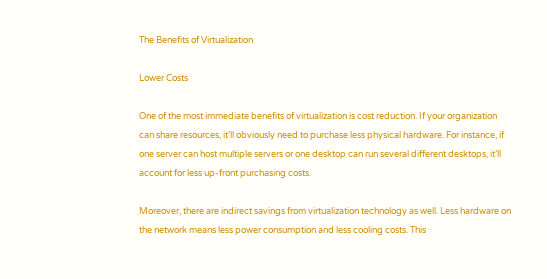The Benefits of Virtualization

Lower Costs

One of the most immediate benefits of virtualization is cost reduction. If your organization can share resources, it’ll obviously need to purchase less physical hardware. For instance, if one server can host multiple servers or one desktop can run several different desktops, it’ll account for less up-front purchasing costs.

Moreover, there are indirect savings from virtualization technology as well. Less hardware on the network means less power consumption and less cooling costs. This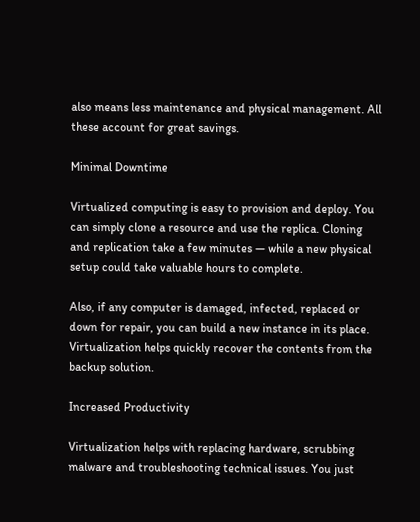also means less maintenance and physical management. All these account for great savings.

Minimal Downtime

Virtualized computing is easy to provision and deploy. You can simply clone a resource and use the replica. Cloning and replication take a few minutes — while a new physical setup could take valuable hours to complete.

Also, if any computer is damaged, infected, replaced or down for repair, you can build a new instance in its place. Virtualization helps quickly recover the contents from the backup solution.

Increased Productivity

Virtualization helps with replacing hardware, scrubbing malware and troubleshooting technical issues. You just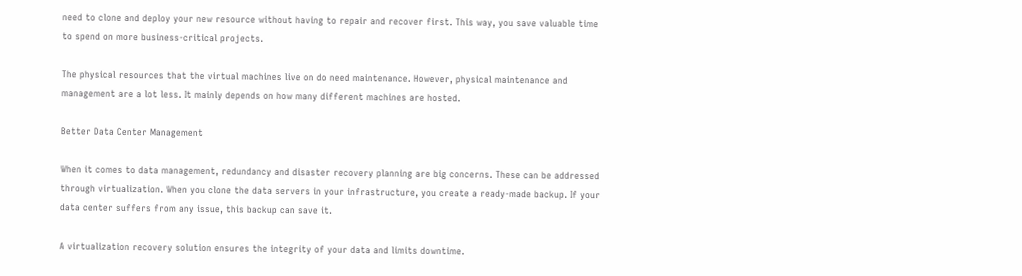need to clone and deploy your new resource without having to repair and recover first. This way, you save valuable time to spend on more business-critical projects.

The physical resources that the virtual machines live on do need maintenance. However, physical maintenance and management are a lot less. It mainly depends on how many different machines are hosted.

Better Data Center Management

When it comes to data management, redundancy and disaster recovery planning are big concerns. These can be addressed through virtualization. When you clone the data servers in your infrastructure, you create a ready-made backup. If your data center suffers from any issue, this backup can save it.

A virtualization recovery solution ensures the integrity of your data and limits downtime.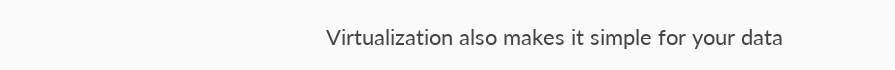Virtualization also makes it simple for your data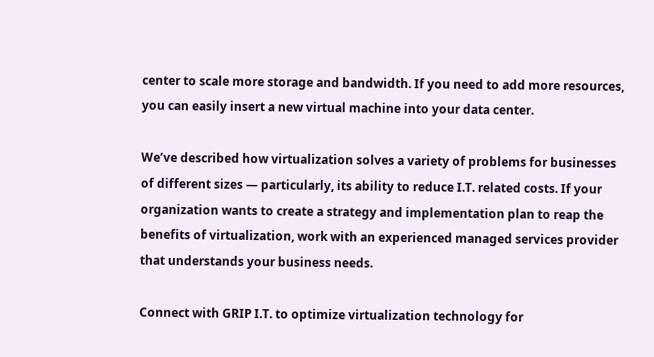center to scale more storage and bandwidth. If you need to add more resources, you can easily insert a new virtual machine into your data center.

We’ve described how virtualization solves a variety of problems for businesses of different sizes — particularly, its ability to reduce I.T. related costs. If your organization wants to create a strategy and implementation plan to reap the benefits of virtualization, work with an experienced managed services provider that understands your business needs.

Connect with GRIP I.T. to optimize virtualization technology for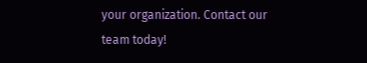your organization. Contact our team today!